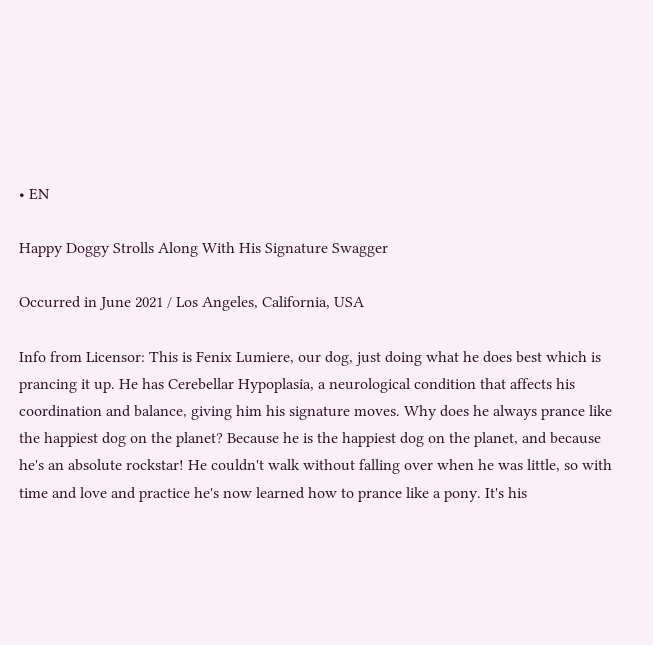• EN

Happy Doggy Strolls Along With His Signature Swagger

Occurred in June 2021 / Los Angeles, California, USA

Info from Licensor: This is Fenix Lumiere, our dog, just doing what he does best which is prancing it up. He has Cerebellar Hypoplasia, a neurological condition that affects his coordination and balance, giving him his signature moves. Why does he always prance like the happiest dog on the planet? Because he is the happiest dog on the planet, and because he's an absolute rockstar! He couldn't walk without falling over when he was little, so with time and love and practice he's now learned how to prance like a pony. It's his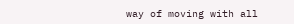way of moving with all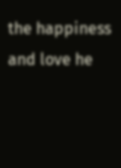the happiness and love he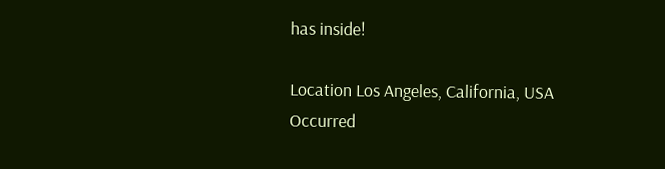has inside!

Location Los Angeles, California, USA
Occurred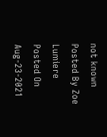not known
Posted By Zoe Lumiere
Posted On Aug-23-2021